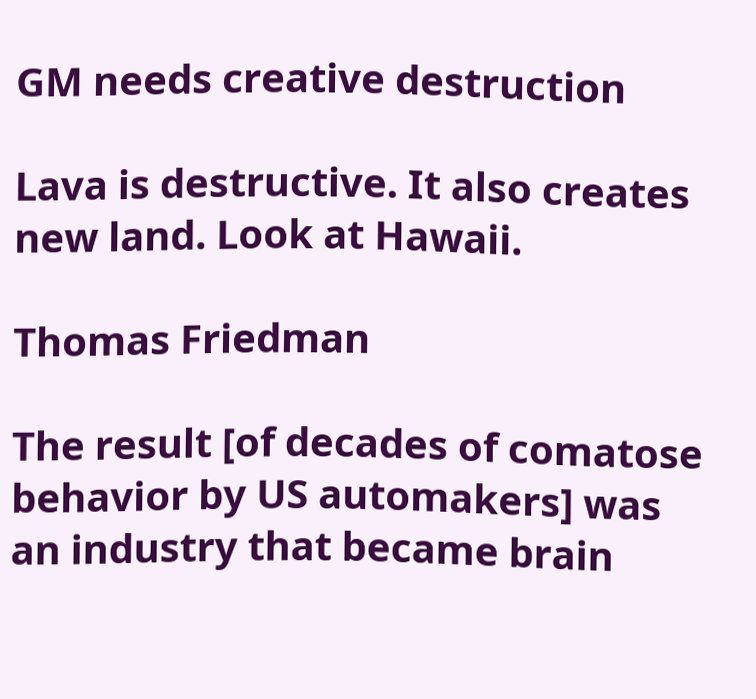GM needs creative destruction

Lava is destructive. It also creates new land. Look at Hawaii.

Thomas Friedman

The result [of decades of comatose behavior by US automakers] was an industry that became brain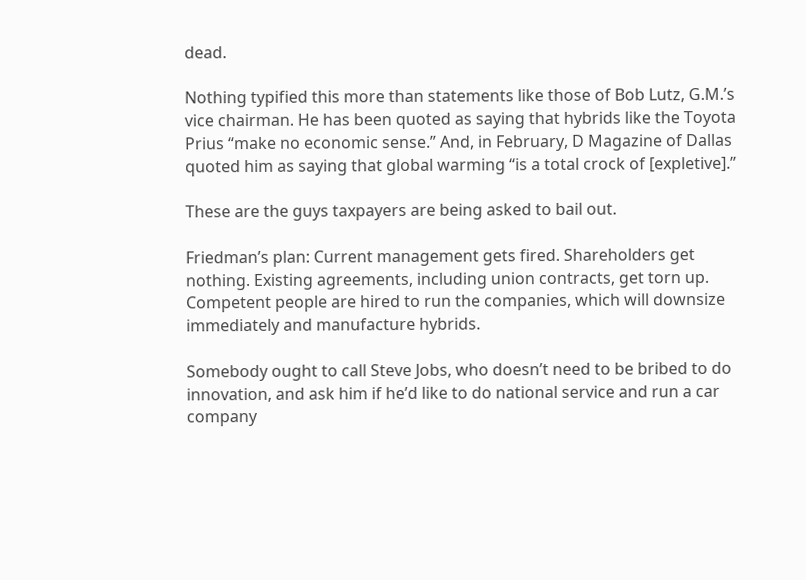dead.

Nothing typified this more than statements like those of Bob Lutz, G.M.’s vice chairman. He has been quoted as saying that hybrids like the Toyota Prius “make no economic sense.” And, in February, D Magazine of Dallas quoted him as saying that global warming “is a total crock of [expletive].”

These are the guys taxpayers are being asked to bail out.

Friedman’s plan: Current management gets fired. Shareholders get nothing. Existing agreements, including union contracts, get torn up. Competent people are hired to run the companies, which will downsize immediately and manufacture hybrids.

Somebody ought to call Steve Jobs, who doesn’t need to be bribed to do innovation, and ask him if he’d like to do national service and run a car company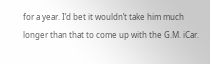for a year. I’d bet it wouldn’t take him much longer than that to come up with the G.M. iCar.